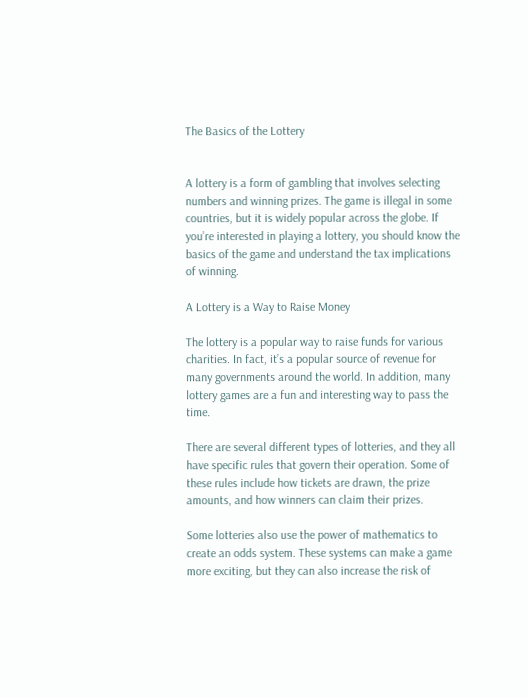The Basics of the Lottery


A lottery is a form of gambling that involves selecting numbers and winning prizes. The game is illegal in some countries, but it is widely popular across the globe. If you’re interested in playing a lottery, you should know the basics of the game and understand the tax implications of winning.

A Lottery is a Way to Raise Money

The lottery is a popular way to raise funds for various charities. In fact, it’s a popular source of revenue for many governments around the world. In addition, many lottery games are a fun and interesting way to pass the time.

There are several different types of lotteries, and they all have specific rules that govern their operation. Some of these rules include how tickets are drawn, the prize amounts, and how winners can claim their prizes.

Some lotteries also use the power of mathematics to create an odds system. These systems can make a game more exciting, but they can also increase the risk of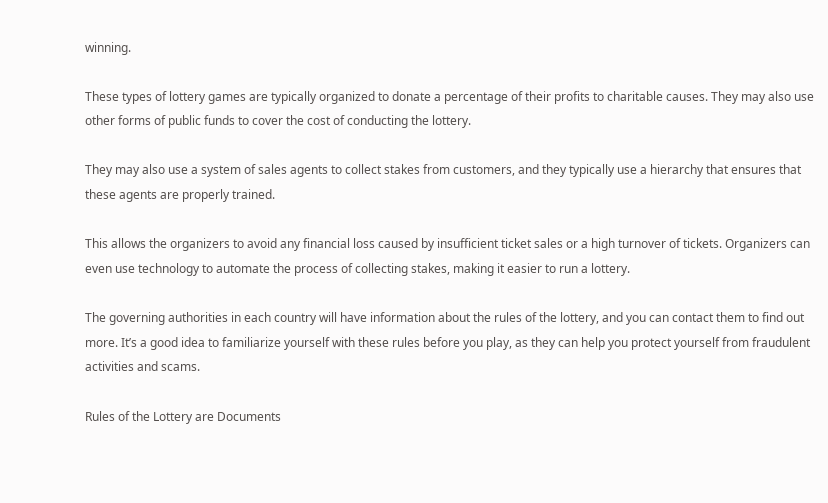winning.

These types of lottery games are typically organized to donate a percentage of their profits to charitable causes. They may also use other forms of public funds to cover the cost of conducting the lottery.

They may also use a system of sales agents to collect stakes from customers, and they typically use a hierarchy that ensures that these agents are properly trained.

This allows the organizers to avoid any financial loss caused by insufficient ticket sales or a high turnover of tickets. Organizers can even use technology to automate the process of collecting stakes, making it easier to run a lottery.

The governing authorities in each country will have information about the rules of the lottery, and you can contact them to find out more. It’s a good idea to familiarize yourself with these rules before you play, as they can help you protect yourself from fraudulent activities and scams.

Rules of the Lottery are Documents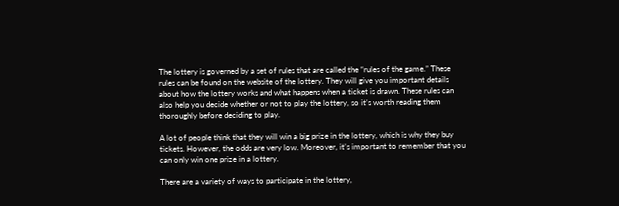The lottery is governed by a set of rules that are called the “rules of the game.” These rules can be found on the website of the lottery. They will give you important details about how the lottery works and what happens when a ticket is drawn. These rules can also help you decide whether or not to play the lottery, so it’s worth reading them thoroughly before deciding to play.

A lot of people think that they will win a big prize in the lottery, which is why they buy tickets. However, the odds are very low. Moreover, it’s important to remember that you can only win one prize in a lottery.

There are a variety of ways to participate in the lottery,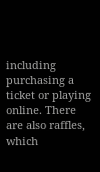including purchasing a ticket or playing online. There are also raffles, which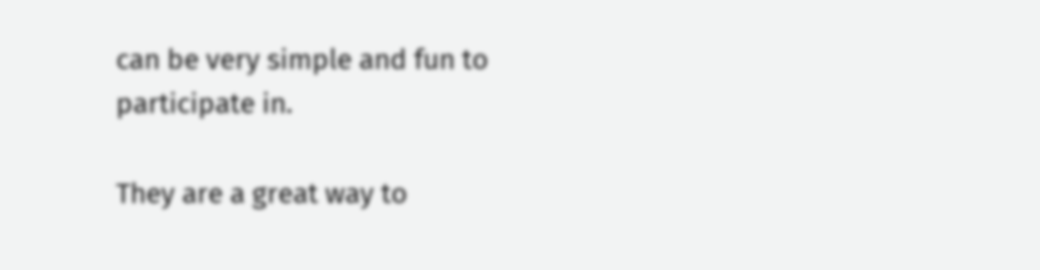can be very simple and fun to participate in.

They are a great way to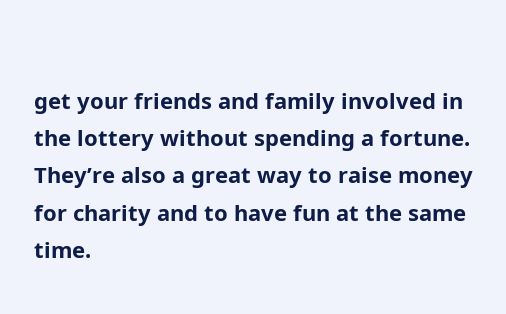get your friends and family involved in the lottery without spending a fortune. They’re also a great way to raise money for charity and to have fun at the same time.